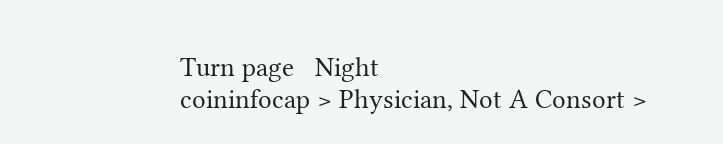Turn page   Night
coininfocap > Physician, Not A Consort >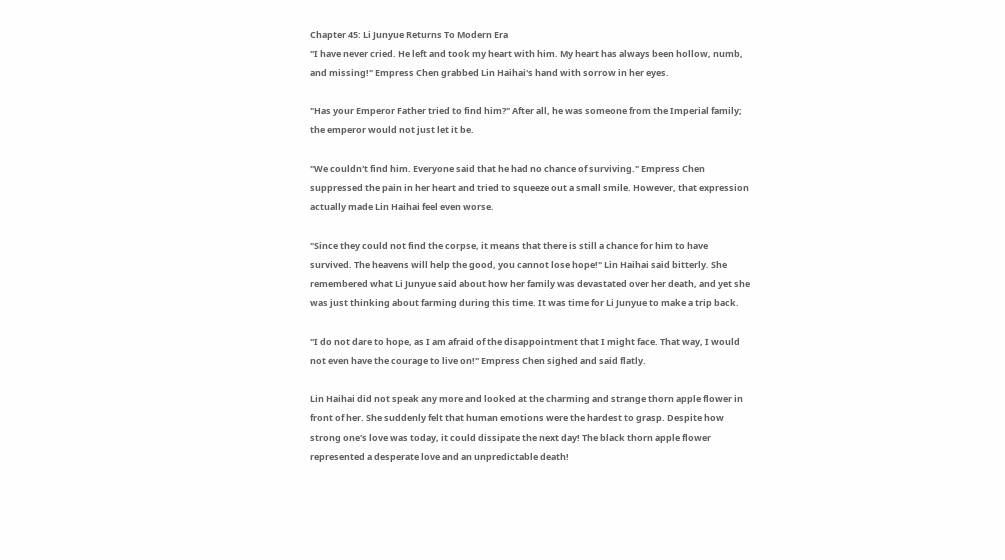Chapter 45: Li Junyue Returns To Modern Era
"I have never cried. He left and took my heart with him. My heart has always been hollow, numb, and missing!" Empress Chen grabbed Lin Haihai's hand with sorrow in her eyes.

"Has your Emperor Father tried to find him?" After all, he was someone from the Imperial family; the emperor would not just let it be.

"We couldn't find him. Everyone said that he had no chance of surviving." Empress Chen suppressed the pain in her heart and tried to squeeze out a small smile. However, that expression actually made Lin Haihai feel even worse.

"Since they could not find the corpse, it means that there is still a chance for him to have survived. The heavens will help the good, you cannot lose hope!" Lin Haihai said bitterly. She remembered what Li Junyue said about how her family was devastated over her death, and yet she was just thinking about farming during this time. It was time for Li Junyue to make a trip back.

"I do not dare to hope, as I am afraid of the disappointment that I might face. That way, I would not even have the courage to live on!" Empress Chen sighed and said flatly.

Lin Haihai did not speak any more and looked at the charming and strange thorn apple flower in front of her. She suddenly felt that human emotions were the hardest to grasp. Despite how strong one's love was today, it could dissipate the next day! The black thorn apple flower represented a desperate love and an unpredictable death!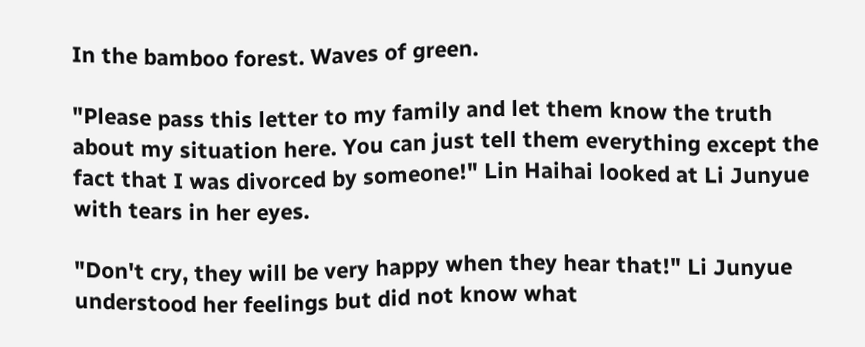In the bamboo forest. Waves of green.

"Please pass this letter to my family and let them know the truth about my situation here. You can just tell them everything except the fact that I was divorced by someone!" Lin Haihai looked at Li Junyue with tears in her eyes.

"Don't cry, they will be very happy when they hear that!" Li Junyue understood her feelings but did not know what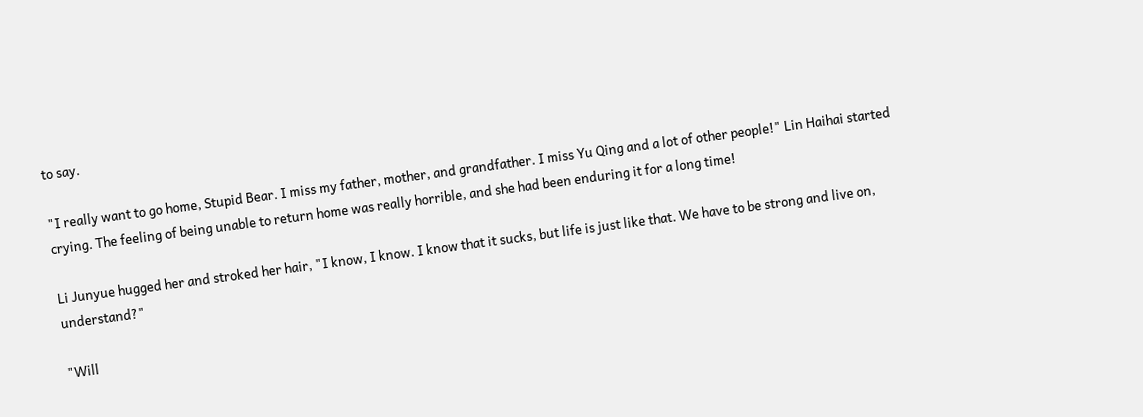to say.

"I really want to go home, Stupid Bear. I miss my father, mother, and grandfather. I miss Yu Qing and a lot of other people!" Lin Haihai started crying. The feeling of being unable to return home was really horrible, and she had been enduring it for a long time!

Li Junyue hugged her and stroked her hair, "I know, I know. I know that it sucks, but life is just like that. We have to be strong and live on, understand?"

"Will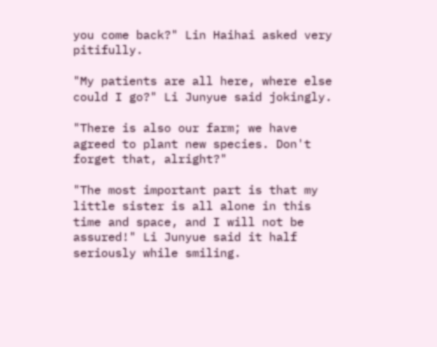you come back?" Lin Haihai asked very pitifully.

"My patients are all here, where else could I go?" Li Junyue said jokingly.

"There is also our farm; we have agreed to plant new species. Don't forget that, alright?"

"The most important part is that my little sister is all alone in this time and space, and I will not be assured!" Li Junyue said it half seriously while smiling.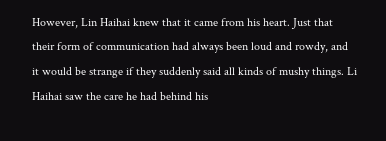However, Lin Haihai knew that it came from his heart. Just that their form of communication had always been loud and rowdy, and it would be strange if they suddenly said all kinds of mushy things. Li Haihai saw the care he had behind his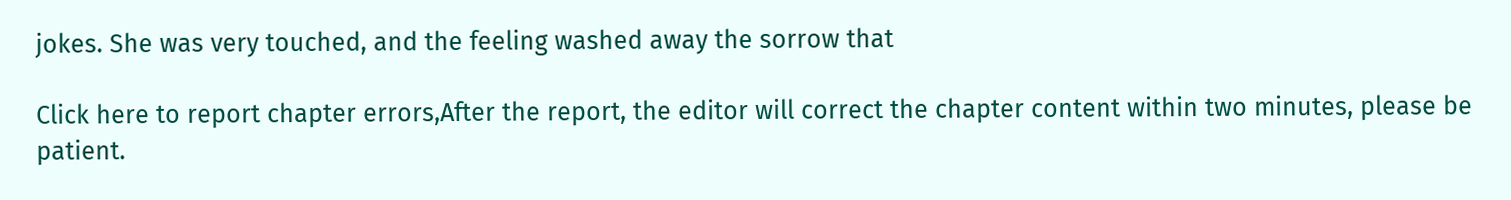jokes. She was very touched, and the feeling washed away the sorrow that

Click here to report chapter errors,After the report, the editor will correct the chapter content within two minutes, please be patient.